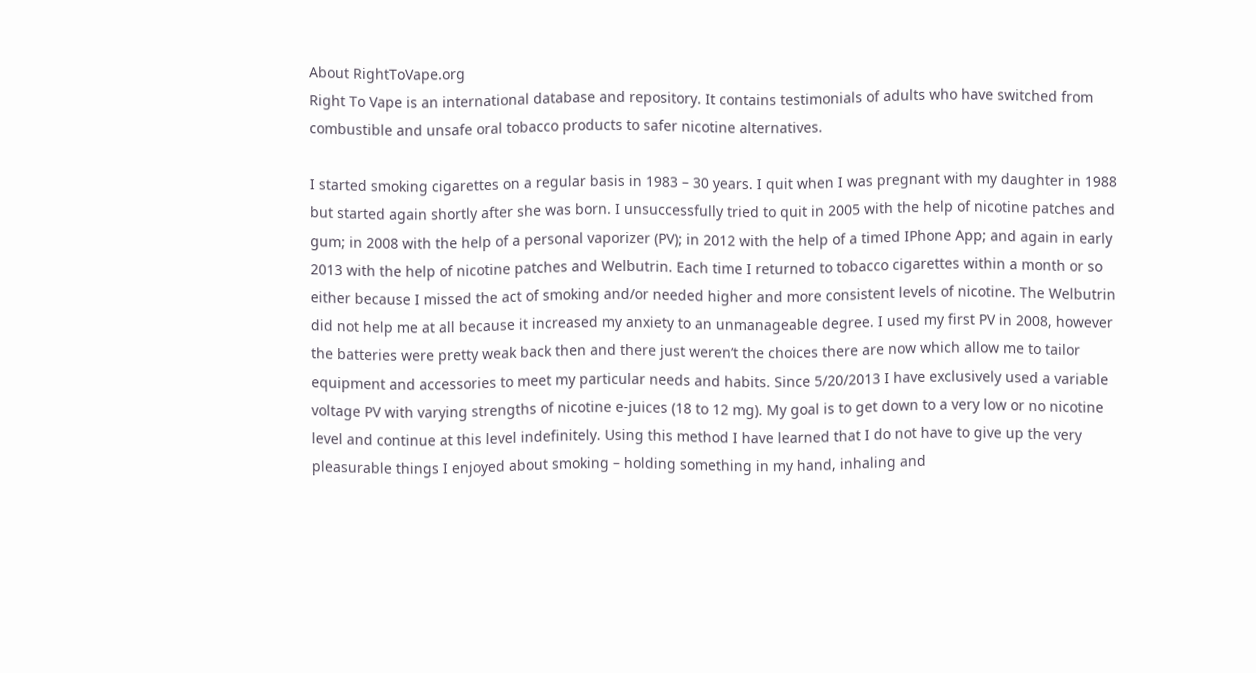About RightToVape.org
Right To Vape is an international database and repository. It contains testimonials of adults who have switched from combustible and unsafe oral tobacco products to safer nicotine alternatives.

I started smoking cigarettes on a regular basis in 1983 – 30 years. I quit when I was pregnant with my daughter in 1988 but started again shortly after she was born. I unsuccessfully tried to quit in 2005 with the help of nicotine patches and gum; in 2008 with the help of a personal vaporizer (PV); in 2012 with the help of a timed IPhone App; and again in early 2013 with the help of nicotine patches and Welbutrin. Each time I returned to tobacco cigarettes within a month or so either because I missed the act of smoking and/or needed higher and more consistent levels of nicotine. The Welbutrin did not help me at all because it increased my anxiety to an unmanageable degree. I used my first PV in 2008, however the batteries were pretty weak back then and there just weren’t the choices there are now which allow me to tailor equipment and accessories to meet my particular needs and habits. Since 5/20/2013 I have exclusively used a variable voltage PV with varying strengths of nicotine e-juices (18 to 12 mg). My goal is to get down to a very low or no nicotine level and continue at this level indefinitely. Using this method I have learned that I do not have to give up the very pleasurable things I enjoyed about smoking – holding something in my hand, inhaling and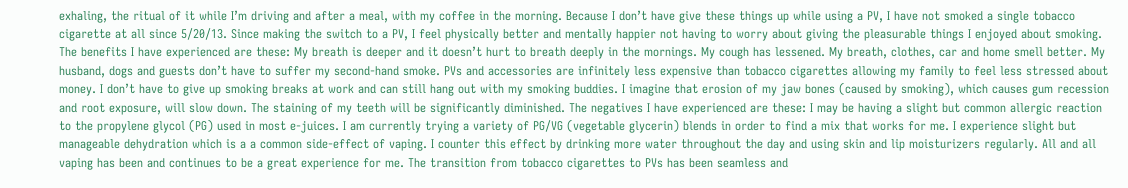exhaling, the ritual of it while I’m driving and after a meal, with my coffee in the morning. Because I don’t have give these things up while using a PV, I have not smoked a single tobacco cigarette at all since 5/20/13. Since making the switch to a PV, I feel physically better and mentally happier not having to worry about giving the pleasurable things I enjoyed about smoking. The benefits I have experienced are these: My breath is deeper and it doesn’t hurt to breath deeply in the mornings. My cough has lessened. My breath, clothes, car and home smell better. My husband, dogs and guests don’t have to suffer my second-hand smoke. PVs and accessories are infinitely less expensive than tobacco cigarettes allowing my family to feel less stressed about money. I don’t have to give up smoking breaks at work and can still hang out with my smoking buddies. I imagine that erosion of my jaw bones (caused by smoking), which causes gum recession and root exposure, will slow down. The staining of my teeth will be significantly diminished. The negatives I have experienced are these: I may be having a slight but common allergic reaction to the propylene glycol (PG) used in most e-juices. I am currently trying a variety of PG/VG (vegetable glycerin) blends in order to find a mix that works for me. I experience slight but manageable dehydration which is a a common side-effect of vaping. I counter this effect by drinking more water throughout the day and using skin and lip moisturizers regularly. All and all vaping has been and continues to be a great experience for me. The transition from tobacco cigarettes to PVs has been seamless and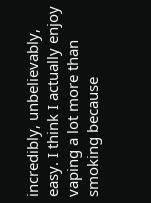incredibly, unbelievably, easy. I think I actually enjoy vaping a lot more than smoking because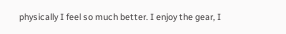physically I feel so much better. I enjoy the gear, I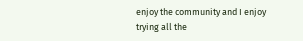enjoy the community and I enjoy trying all the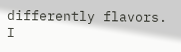differently flavors. I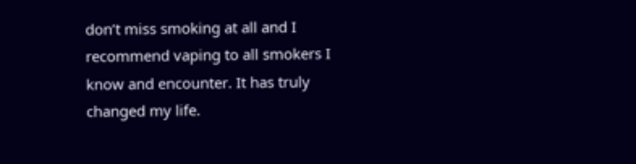don’t miss smoking at all and I recommend vaping to all smokers I know and encounter. It has truly changed my life.